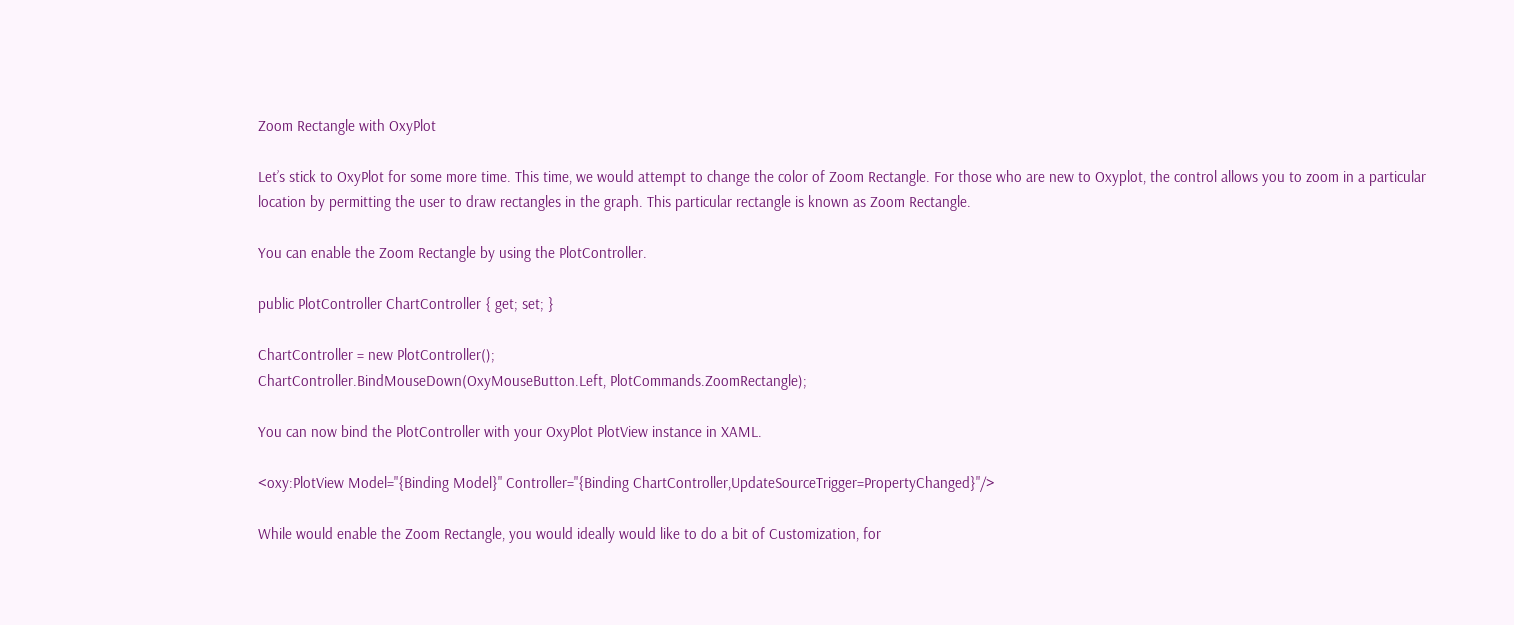Zoom Rectangle with OxyPlot

Let’s stick to OxyPlot for some more time. This time, we would attempt to change the color of Zoom Rectangle. For those who are new to Oxyplot, the control allows you to zoom in a particular location by permitting the user to draw rectangles in the graph. This particular rectangle is known as Zoom Rectangle.

You can enable the Zoom Rectangle by using the PlotController.

public PlotController ChartController { get; set; }

ChartController = new PlotController();
ChartController.BindMouseDown(OxyMouseButton.Left, PlotCommands.ZoomRectangle);

You can now bind the PlotController with your OxyPlot PlotView instance in XAML.

<oxy:PlotView Model="{Binding Model}" Controller="{Binding ChartController,UpdateSourceTrigger=PropertyChanged}"/>

While would enable the Zoom Rectangle, you would ideally would like to do a bit of Customization, for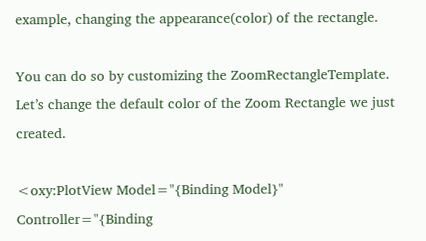example, changing the appearance(color) of the rectangle.

You can do so by customizing the ZoomRectangleTemplate. Let’s change the default color of the Zoom Rectangle we just created.

<oxy:PlotView Model="{Binding Model}" Controller="{Binding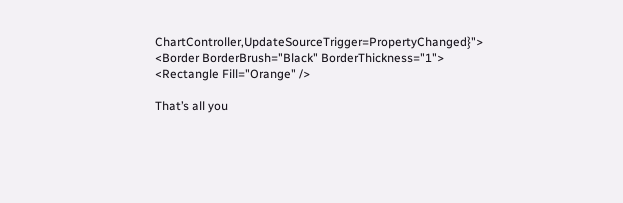ChartController,UpdateSourceTrigger=PropertyChanged}">
<Border BorderBrush="Black" BorderThickness="1">
<Rectangle Fill="Orange" />

That’s all you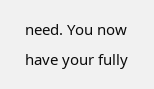need. You now have your fully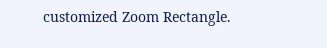customized Zoom Rectangle.